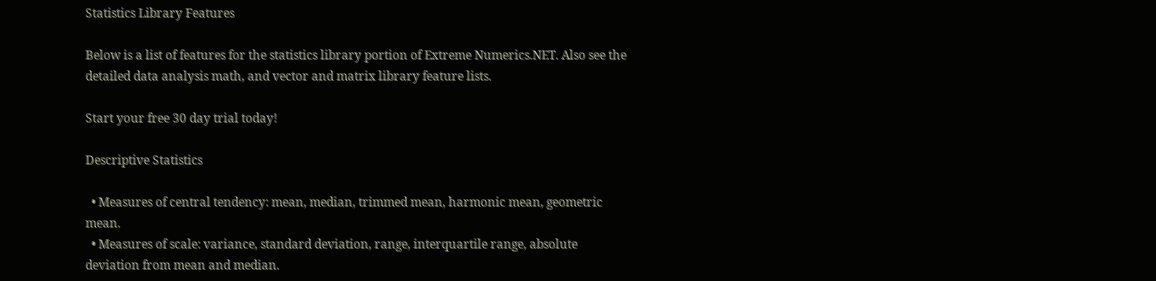Statistics Library Features

Below is a list of features for the statistics library portion of Extreme Numerics.NET. Also see the detailed data analysis math, and vector and matrix library feature lists.

Start your free 30 day trial today!

Descriptive Statistics

  • Measures of central tendency: mean, median, trimmed mean, harmonic mean, geometric mean.
  • Measures of scale: variance, standard deviation, range, interquartile range, absolute deviation from mean and median.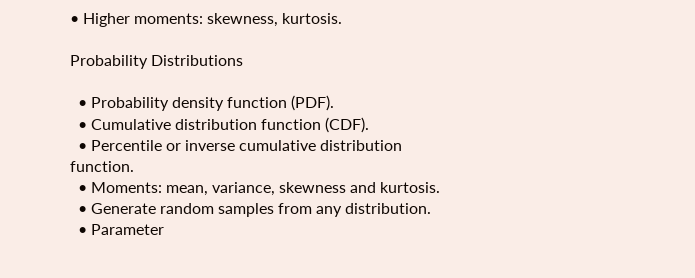• Higher moments: skewness, kurtosis.

Probability Distributions

  • Probability density function (PDF).
  • Cumulative distribution function (CDF).
  • Percentile or inverse cumulative distribution function.
  • Moments: mean, variance, skewness and kurtosis.
  • Generate random samples from any distribution.
  • Parameter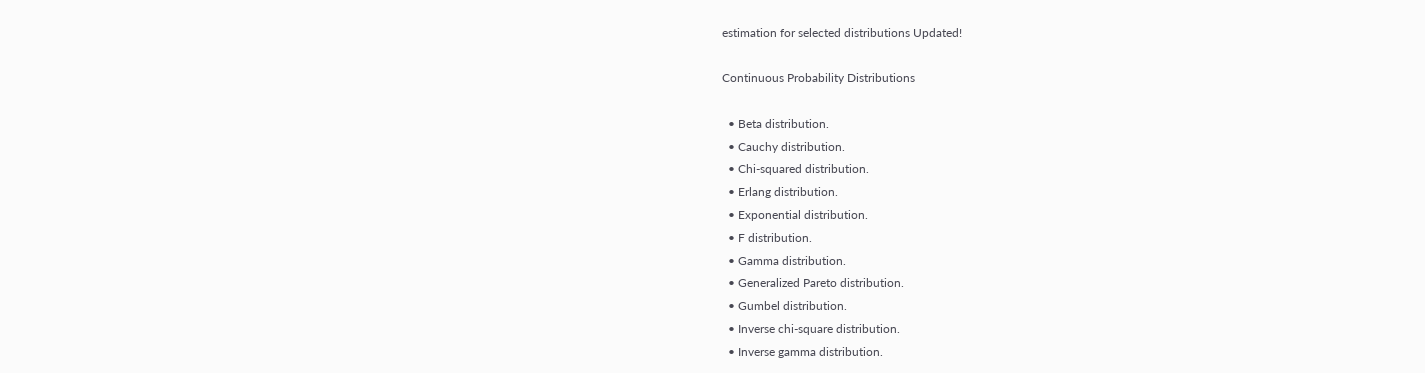estimation for selected distributions Updated!

Continuous Probability Distributions

  • Beta distribution.
  • Cauchy distribution.
  • Chi-squared distribution.
  • Erlang distribution.
  • Exponential distribution.
  • F distribution.
  • Gamma distribution.
  • Generalized Pareto distribution.
  • Gumbel distribution.
  • Inverse chi-square distribution.
  • Inverse gamma distribution.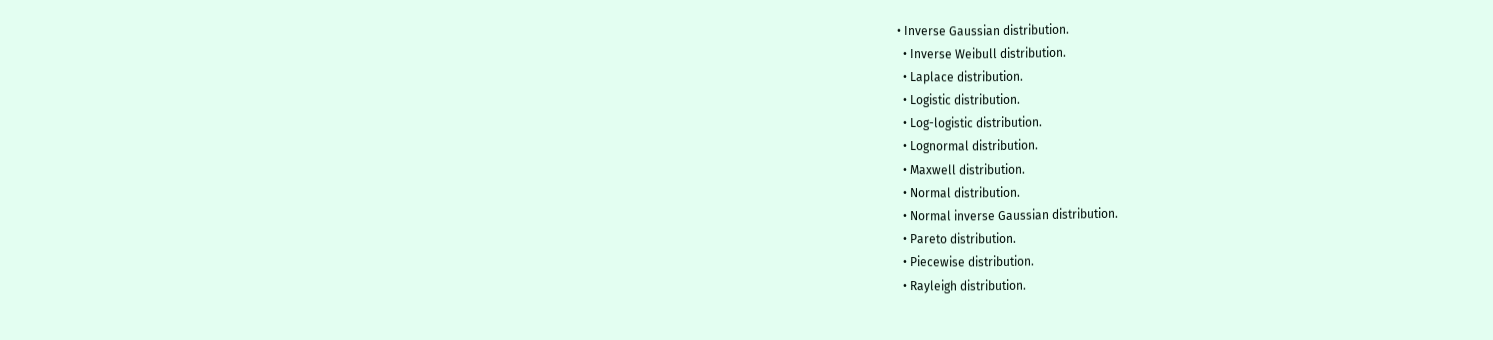• Inverse Gaussian distribution.
  • Inverse Weibull distribution.
  • Laplace distribution.
  • Logistic distribution.
  • Log-logistic distribution.
  • Lognormal distribution.
  • Maxwell distribution.
  • Normal distribution.
  • Normal inverse Gaussian distribution.
  • Pareto distribution.
  • Piecewise distribution.
  • Rayleigh distribution.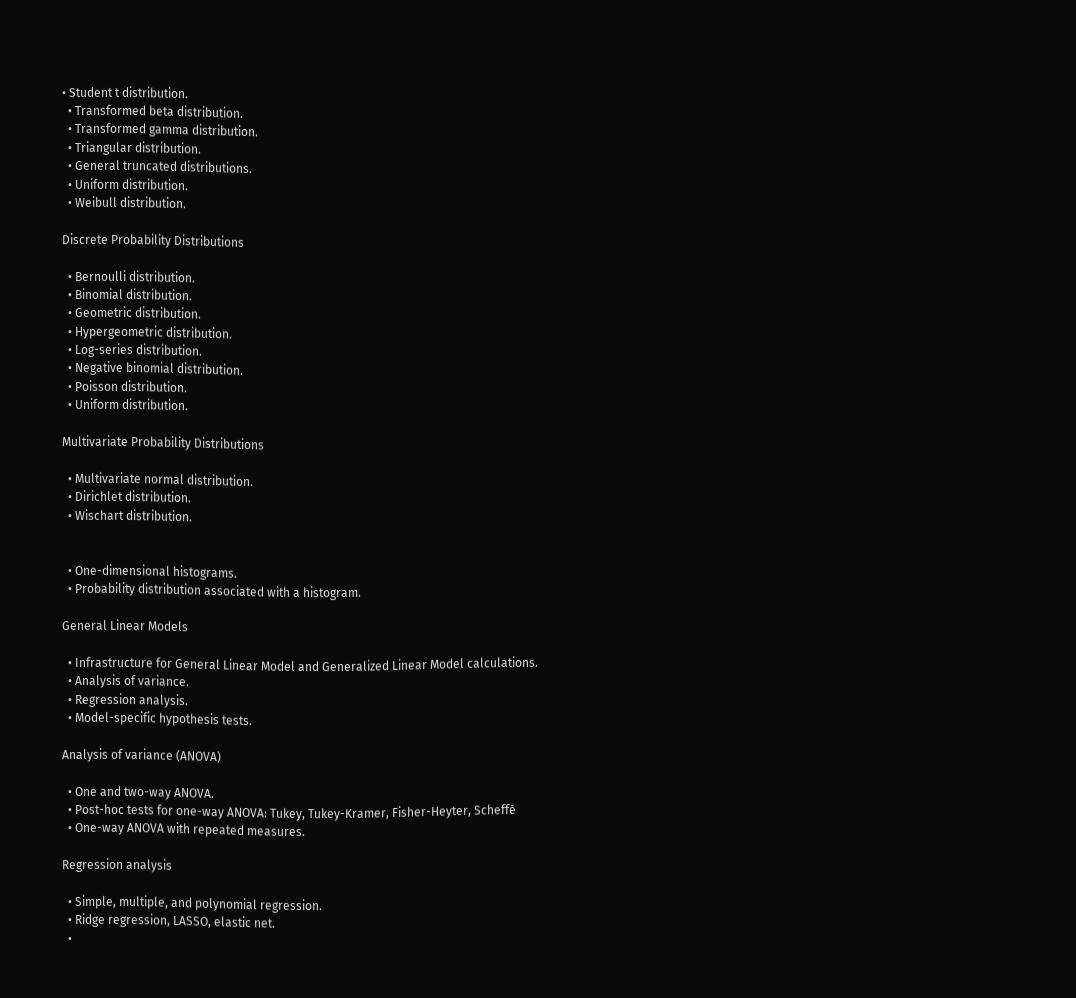• Student t distribution.
  • Transformed beta distribution.
  • Transformed gamma distribution.
  • Triangular distribution.
  • General truncated distributions.
  • Uniform distribution.
  • Weibull distribution.

Discrete Probability Distributions

  • Bernoulli distribution.
  • Binomial distribution.
  • Geometric distribution.
  • Hypergeometric distribution.
  • Log-series distribution.
  • Negative binomial distribution.
  • Poisson distribution.
  • Uniform distribution.

Multivariate Probability Distributions

  • Multivariate normal distribution.
  • Dirichlet distribution.
  • Wischart distribution.


  • One-dimensional histograms.
  • Probability distribution associated with a histogram.

General Linear Models

  • Infrastructure for General Linear Model and Generalized Linear Model calculations.
  • Analysis of variance.
  • Regression analysis.
  • Model-specific hypothesis tests.

Analysis of variance (ANOVA)

  • One and two-way ANOVA.
  • Post-hoc tests for one-way ANOVA: Tukey, Tukey-Kramer, Fisher-Heyter, Scheffé
  • One-way ANOVA with repeated measures.

Regression analysis

  • Simple, multiple, and polynomial regression.
  • Ridge regression, LASSO, elastic net.
  •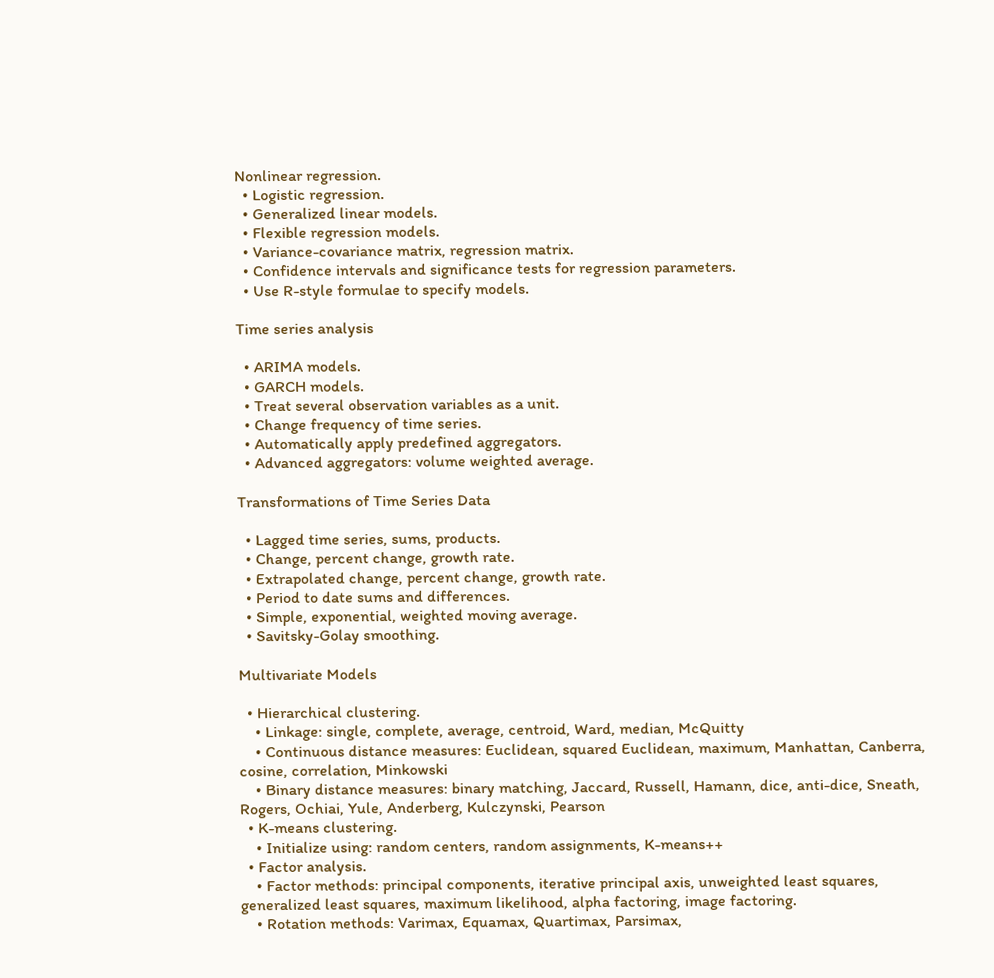Nonlinear regression.
  • Logistic regression.
  • Generalized linear models.
  • Flexible regression models.
  • Variance-covariance matrix, regression matrix.
  • Confidence intervals and significance tests for regression parameters.
  • Use R-style formulae to specify models.

Time series analysis

  • ARIMA models.
  • GARCH models.
  • Treat several observation variables as a unit.
  • Change frequency of time series.
  • Automatically apply predefined aggregators.
  • Advanced aggregators: volume weighted average.

Transformations of Time Series Data

  • Lagged time series, sums, products.
  • Change, percent change, growth rate.
  • Extrapolated change, percent change, growth rate.
  • Period to date sums and differences.
  • Simple, exponential, weighted moving average.
  • Savitsky-Golay smoothing.

Multivariate Models

  • Hierarchical clustering.
    • Linkage: single, complete, average, centroid, Ward, median, McQuitty
    • Continuous distance measures: Euclidean, squared Euclidean, maximum, Manhattan, Canberra, cosine, correlation, Minkowski
    • Binary distance measures: binary matching, Jaccard, Russell, Hamann, dice, anti-dice, Sneath, Rogers, Ochiai, Yule, Anderberg, Kulczynski, Pearson
  • K-means clustering.
    • Initialize using: random centers, random assignments, K-means++
  • Factor analysis.
    • Factor methods: principal components, iterative principal axis, unweighted least squares, generalized least squares, maximum likelihood, alpha factoring, image factoring.
    • Rotation methods: Varimax, Equamax, Quartimax, Parsimax,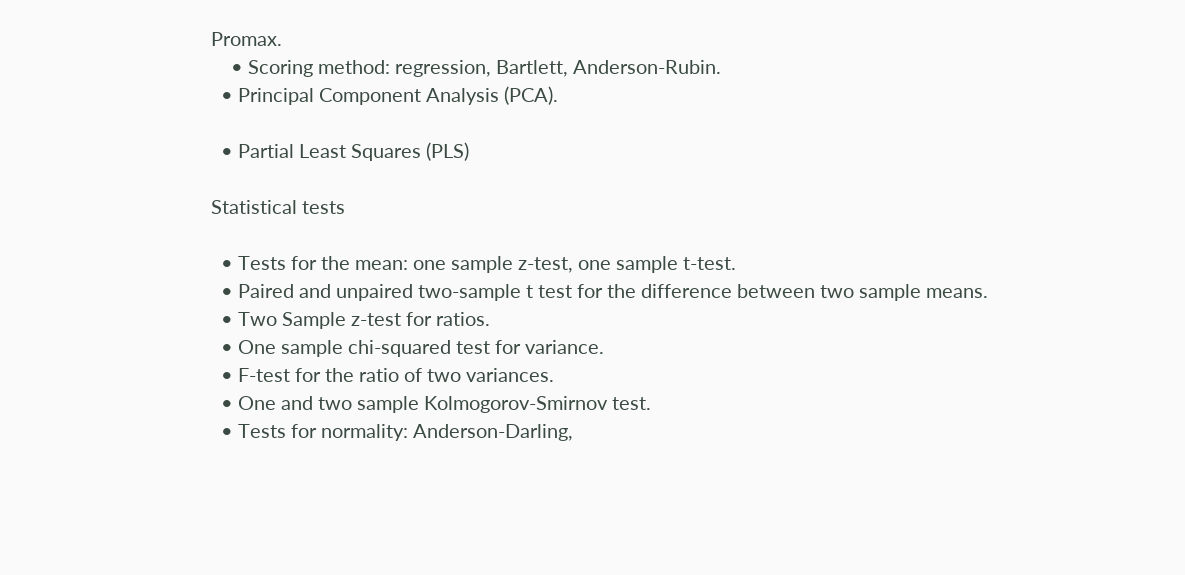Promax.
    • Scoring method: regression, Bartlett, Anderson-Rubin.
  • Principal Component Analysis (PCA).

  • Partial Least Squares (PLS)

Statistical tests

  • Tests for the mean: one sample z-test, one sample t-test.
  • Paired and unpaired two-sample t test for the difference between two sample means.
  • Two Sample z-test for ratios.
  • One sample chi-squared test for variance.
  • F-test for the ratio of two variances.
  • One and two sample Kolmogorov-Smirnov test.
  • Tests for normality: Anderson-Darling,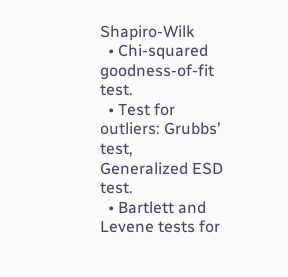Shapiro-Wilk
  • Chi-squared goodness-of-fit test.
  • Test for outliers: Grubbs’ test, Generalized ESD test.
  • Bartlett and Levene tests for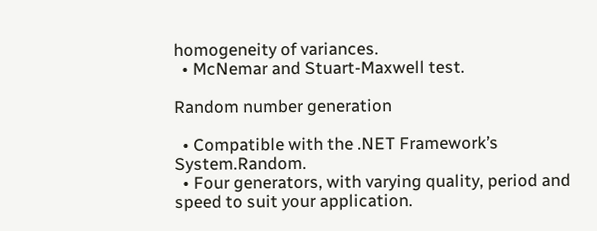homogeneity of variances.
  • McNemar and Stuart-Maxwell test.

Random number generation

  • Compatible with the .NET Framework’s System.Random.
  • Four generators, with varying quality, period and speed to suit your application.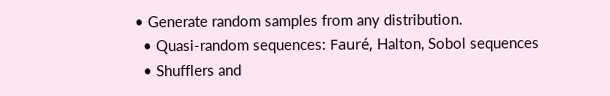• Generate random samples from any distribution.
  • Quasi-random sequences: Fauré, Halton, Sobol sequences
  • Shufflers and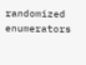randomized enumerators